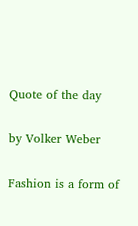Quote of the day

by Volker Weber

Fashion is a form of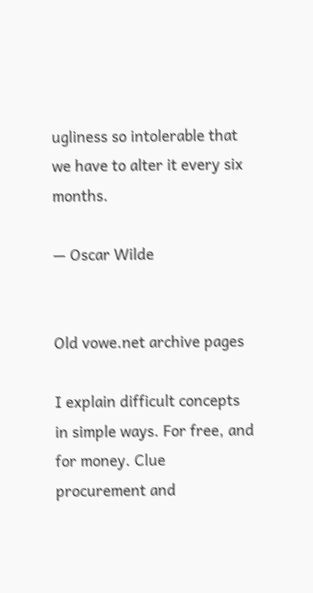ugliness so intolerable that we have to alter it every six months.

— Oscar Wilde


Old vowe.net archive pages

I explain difficult concepts in simple ways. For free, and for money. Clue procurement and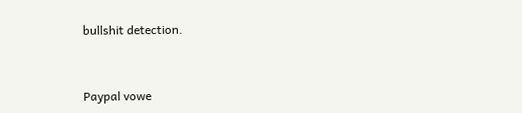bullshit detection.


Paypal vowe